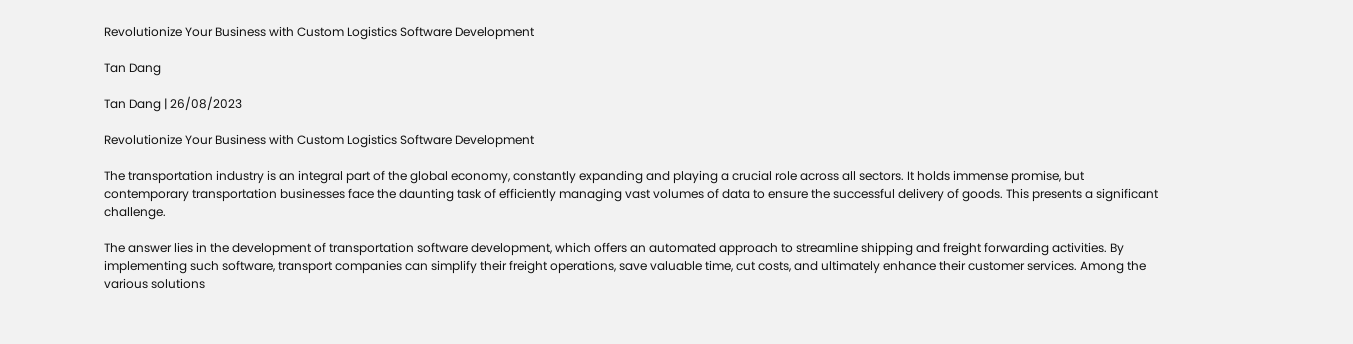Revolutionize Your Business with Custom Logistics Software Development

Tan Dang

Tan Dang | 26/08/2023

Revolutionize Your Business with Custom Logistics Software Development

The transportation industry is an integral part of the global economy, constantly expanding and playing a crucial role across all sectors. It holds immense promise, but contemporary transportation businesses face the daunting task of efficiently managing vast volumes of data to ensure the successful delivery of goods. This presents a significant challenge.

The answer lies in the development of transportation software development, which offers an automated approach to streamline shipping and freight forwarding activities. By implementing such software, transport companies can simplify their freight operations, save valuable time, cut costs, and ultimately enhance their customer services. Among the various solutions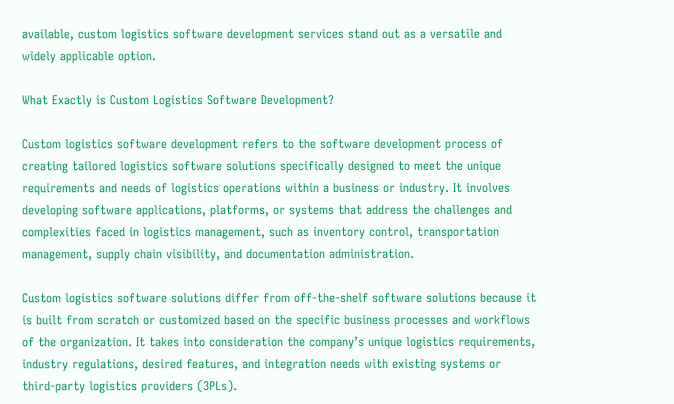available, custom logistics software development services stand out as a versatile and widely applicable option.

What Exactly is Custom Logistics Software Development?

Custom logistics software development refers to the software development process of creating tailored logistics software solutions specifically designed to meet the unique requirements and needs of logistics operations within a business or industry. It involves developing software applications, platforms, or systems that address the challenges and complexities faced in logistics management, such as inventory control, transportation management, supply chain visibility, and documentation administration.

Custom logistics software solutions differ from off-the-shelf software solutions because it is built from scratch or customized based on the specific business processes and workflows of the organization. It takes into consideration the company’s unique logistics requirements, industry regulations, desired features, and integration needs with existing systems or third-party logistics providers (3PLs).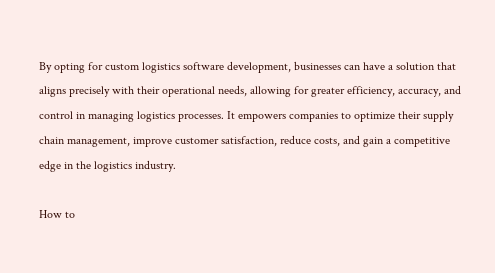By opting for custom logistics software development, businesses can have a solution that aligns precisely with their operational needs, allowing for greater efficiency, accuracy, and control in managing logistics processes. It empowers companies to optimize their supply chain management, improve customer satisfaction, reduce costs, and gain a competitive edge in the logistics industry.

How to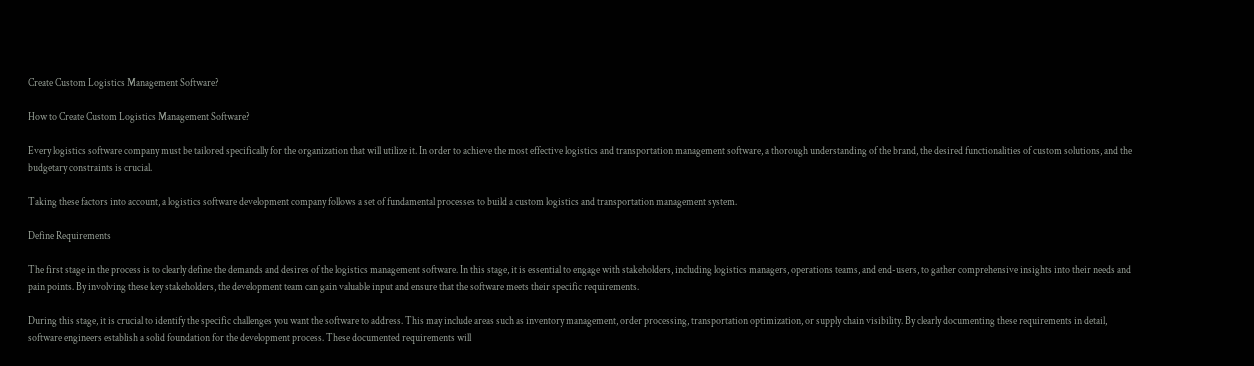Create Custom Logistics Management Software?

How to Create Custom Logistics Management Software?

Every logistics software company must be tailored specifically for the organization that will utilize it. In order to achieve the most effective logistics and transportation management software, a thorough understanding of the brand, the desired functionalities of custom solutions, and the budgetary constraints is crucial.

Taking these factors into account, a logistics software development company follows a set of fundamental processes to build a custom logistics and transportation management system.

Define Requirements

The first stage in the process is to clearly define the demands and desires of the logistics management software. In this stage, it is essential to engage with stakeholders, including logistics managers, operations teams, and end-users, to gather comprehensive insights into their needs and pain points. By involving these key stakeholders, the development team can gain valuable input and ensure that the software meets their specific requirements.

During this stage, it is crucial to identify the specific challenges you want the software to address. This may include areas such as inventory management, order processing, transportation optimization, or supply chain visibility. By clearly documenting these requirements in detail, software engineers establish a solid foundation for the development process. These documented requirements will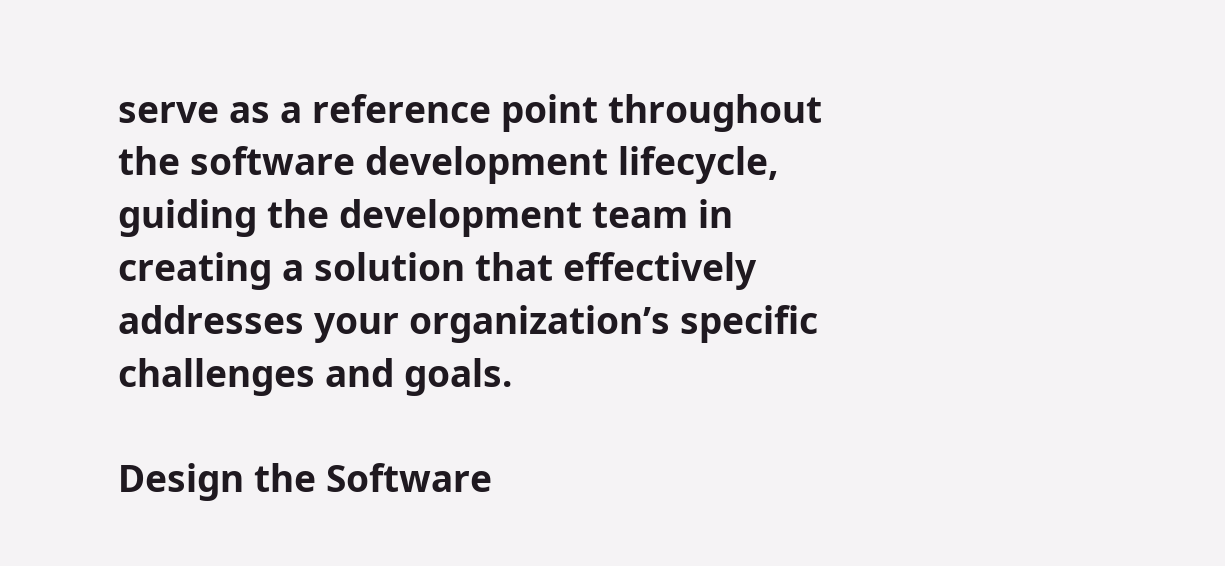serve as a reference point throughout the software development lifecycle, guiding the development team in creating a solution that effectively addresses your organization’s specific challenges and goals.

Design the Software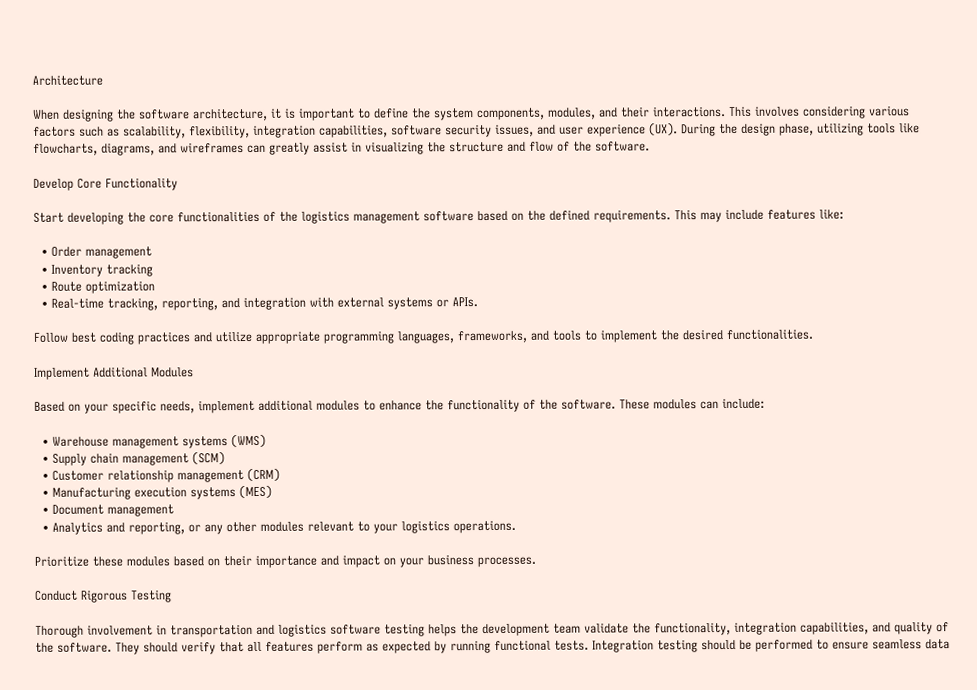Architecture

When designing the software architecture, it is important to define the system components, modules, and their interactions. This involves considering various factors such as scalability, flexibility, integration capabilities, software security issues, and user experience (UX). During the design phase, utilizing tools like flowcharts, diagrams, and wireframes can greatly assist in visualizing the structure and flow of the software.

Develop Core Functionality

Start developing the core functionalities of the logistics management software based on the defined requirements. This may include features like:

  • Order management
  • Inventory tracking
  • Route optimization
  • Real-time tracking, reporting, and integration with external systems or APIs.

Follow best coding practices and utilize appropriate programming languages, frameworks, and tools to implement the desired functionalities.

Implement Additional Modules

Based on your specific needs, implement additional modules to enhance the functionality of the software. These modules can include:

  • Warehouse management systems (WMS)
  • Supply chain management (SCM)
  • Customer relationship management (CRM)
  • Manufacturing execution systems (MES)
  • Document management
  • Analytics and reporting, or any other modules relevant to your logistics operations.

Prioritize these modules based on their importance and impact on your business processes.

Conduct Rigorous Testing

Thorough involvement in transportation and logistics software testing helps the development team validate the functionality, integration capabilities, and quality of the software. They should verify that all features perform as expected by running functional tests. Integration testing should be performed to ensure seamless data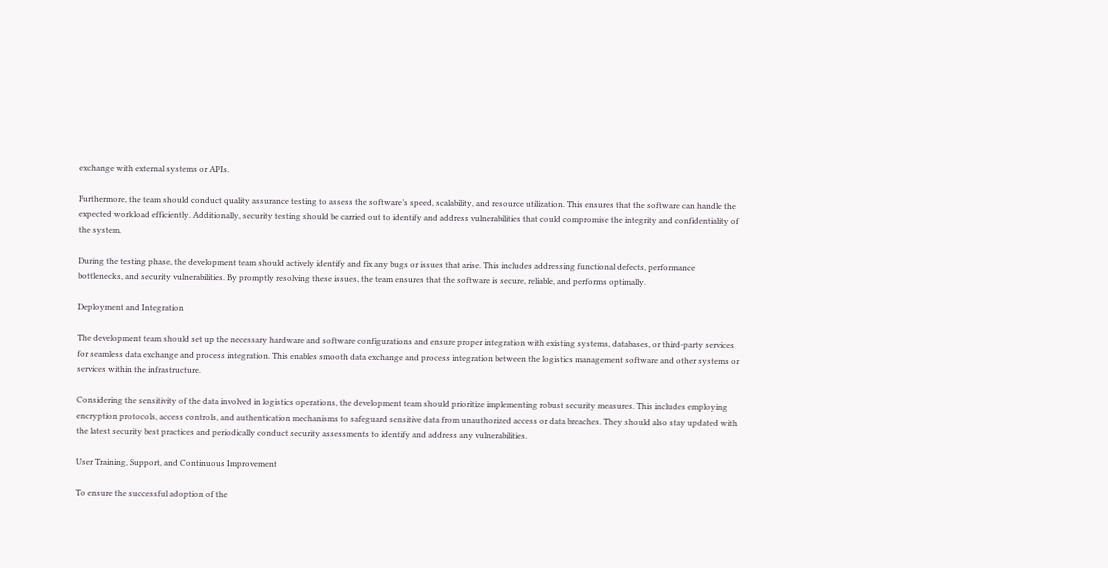exchange with external systems or APIs.

Furthermore, the team should conduct quality assurance testing to assess the software’s speed, scalability, and resource utilization. This ensures that the software can handle the expected workload efficiently. Additionally, security testing should be carried out to identify and address vulnerabilities that could compromise the integrity and confidentiality of the system.

During the testing phase, the development team should actively identify and fix any bugs or issues that arise. This includes addressing functional defects, performance bottlenecks, and security vulnerabilities. By promptly resolving these issues, the team ensures that the software is secure, reliable, and performs optimally.

Deployment and Integration

The development team should set up the necessary hardware and software configurations and ensure proper integration with existing systems, databases, or third-party services for seamless data exchange and process integration. This enables smooth data exchange and process integration between the logistics management software and other systems or services within the infrastructure.

Considering the sensitivity of the data involved in logistics operations, the development team should prioritize implementing robust security measures. This includes employing encryption protocols, access controls, and authentication mechanisms to safeguard sensitive data from unauthorized access or data breaches. They should also stay updated with the latest security best practices and periodically conduct security assessments to identify and address any vulnerabilities.

User Training, Support, and Continuous Improvement

To ensure the successful adoption of the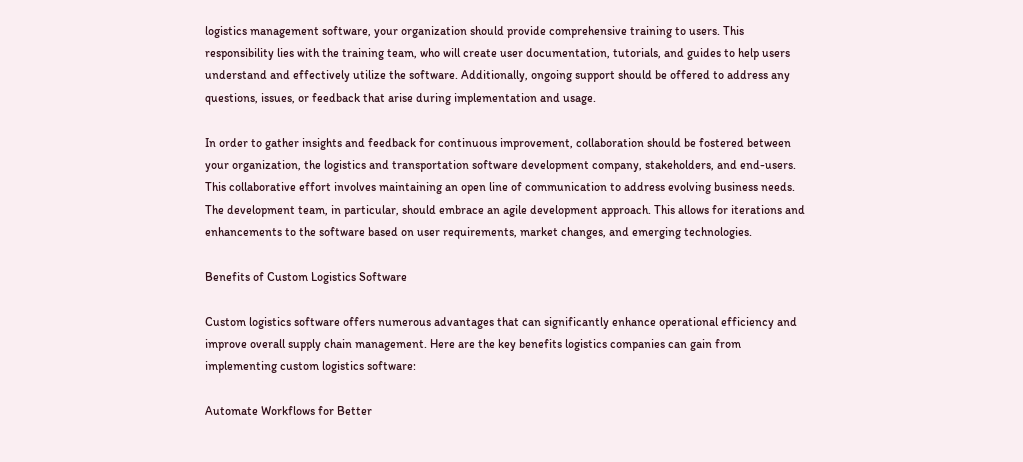logistics management software, your organization should provide comprehensive training to users. This responsibility lies with the training team, who will create user documentation, tutorials, and guides to help users understand and effectively utilize the software. Additionally, ongoing support should be offered to address any questions, issues, or feedback that arise during implementation and usage.

In order to gather insights and feedback for continuous improvement, collaboration should be fostered between your organization, the logistics and transportation software development company, stakeholders, and end-users. This collaborative effort involves maintaining an open line of communication to address evolving business needs. The development team, in particular, should embrace an agile development approach. This allows for iterations and enhancements to the software based on user requirements, market changes, and emerging technologies.

Benefits of Custom Logistics Software

Custom logistics software offers numerous advantages that can significantly enhance operational efficiency and improve overall supply chain management. Here are the key benefits logistics companies can gain from implementing custom logistics software:

Automate Workflows for Better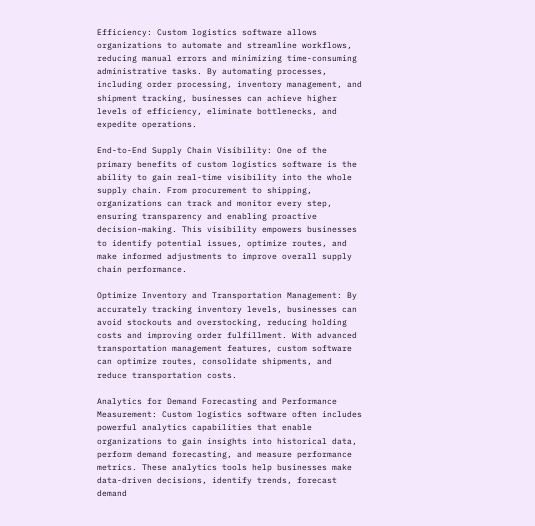Efficiency: Custom logistics software allows organizations to automate and streamline workflows, reducing manual errors and minimizing time-consuming administrative tasks. By automating processes, including order processing, inventory management, and shipment tracking, businesses can achieve higher levels of efficiency, eliminate bottlenecks, and expedite operations.

End-to-End Supply Chain Visibility: One of the primary benefits of custom logistics software is the ability to gain real-time visibility into the whole supply chain. From procurement to shipping, organizations can track and monitor every step, ensuring transparency and enabling proactive decision-making. This visibility empowers businesses to identify potential issues, optimize routes, and make informed adjustments to improve overall supply chain performance.

Optimize Inventory and Transportation Management: By accurately tracking inventory levels, businesses can avoid stockouts and overstocking, reducing holding costs and improving order fulfillment. With advanced transportation management features, custom software can optimize routes, consolidate shipments, and reduce transportation costs.

Analytics for Demand Forecasting and Performance Measurement: Custom logistics software often includes powerful analytics capabilities that enable organizations to gain insights into historical data, perform demand forecasting, and measure performance metrics. These analytics tools help businesses make data-driven decisions, identify trends, forecast demand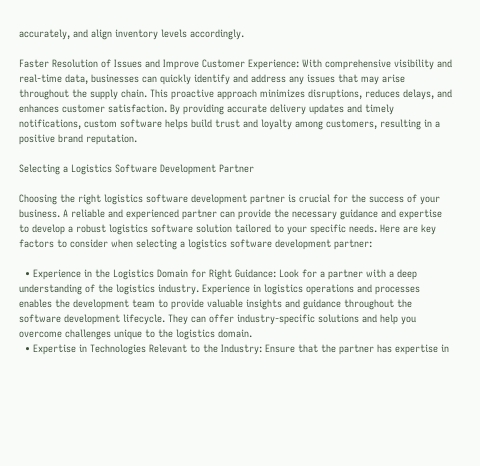accurately, and align inventory levels accordingly.

Faster Resolution of Issues and Improve Customer Experience: With comprehensive visibility and real-time data, businesses can quickly identify and address any issues that may arise throughout the supply chain. This proactive approach minimizes disruptions, reduces delays, and enhances customer satisfaction. By providing accurate delivery updates and timely notifications, custom software helps build trust and loyalty among customers, resulting in a positive brand reputation.

Selecting a Logistics Software Development Partner

Choosing the right logistics software development partner is crucial for the success of your business. A reliable and experienced partner can provide the necessary guidance and expertise to develop a robust logistics software solution tailored to your specific needs. Here are key factors to consider when selecting a logistics software development partner:

  • Experience in the Logistics Domain for Right Guidance: Look for a partner with a deep understanding of the logistics industry. Experience in logistics operations and processes enables the development team to provide valuable insights and guidance throughout the software development lifecycle. They can offer industry-specific solutions and help you overcome challenges unique to the logistics domain.
  • Expertise in Technologies Relevant to the Industry: Ensure that the partner has expertise in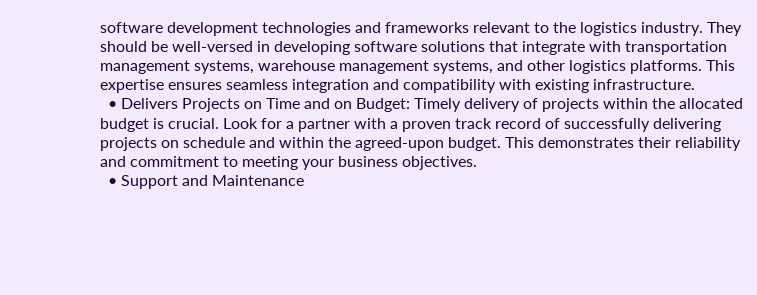software development technologies and frameworks relevant to the logistics industry. They should be well-versed in developing software solutions that integrate with transportation management systems, warehouse management systems, and other logistics platforms. This expertise ensures seamless integration and compatibility with existing infrastructure.
  • Delivers Projects on Time and on Budget: Timely delivery of projects within the allocated budget is crucial. Look for a partner with a proven track record of successfully delivering projects on schedule and within the agreed-upon budget. This demonstrates their reliability and commitment to meeting your business objectives.
  • Support and Maintenance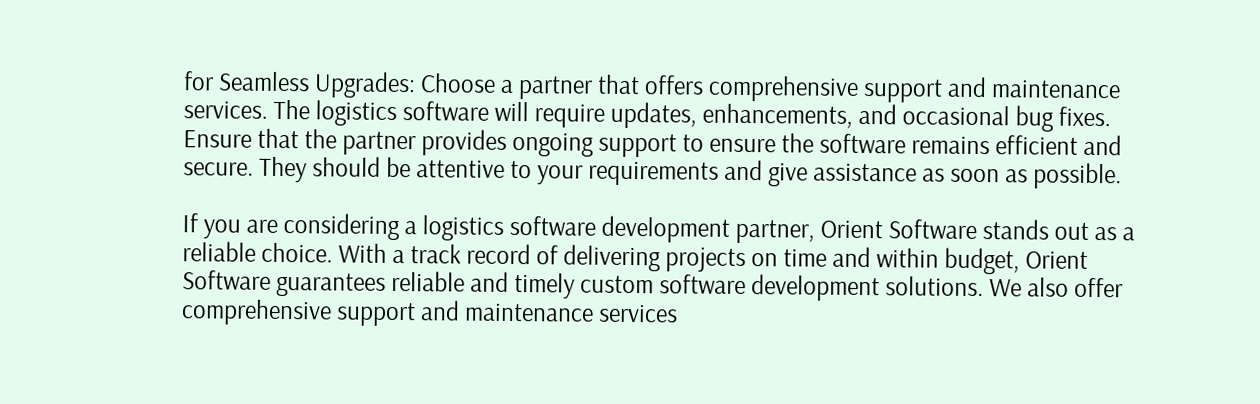for Seamless Upgrades: Choose a partner that offers comprehensive support and maintenance services. The logistics software will require updates, enhancements, and occasional bug fixes. Ensure that the partner provides ongoing support to ensure the software remains efficient and secure. They should be attentive to your requirements and give assistance as soon as possible.

If you are considering a logistics software development partner, Orient Software stands out as a reliable choice. With a track record of delivering projects on time and within budget, Orient Software guarantees reliable and timely custom software development solutions. We also offer comprehensive support and maintenance services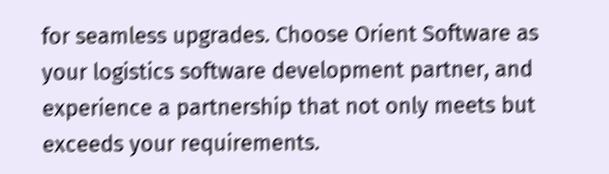for seamless upgrades. Choose Orient Software as your logistics software development partner, and experience a partnership that not only meets but exceeds your requirements.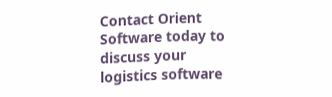Contact Orient Software today to discuss your logistics software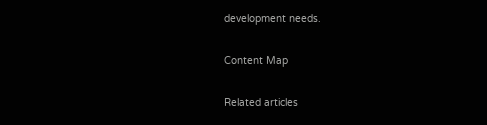development needs.

Content Map

Related articles